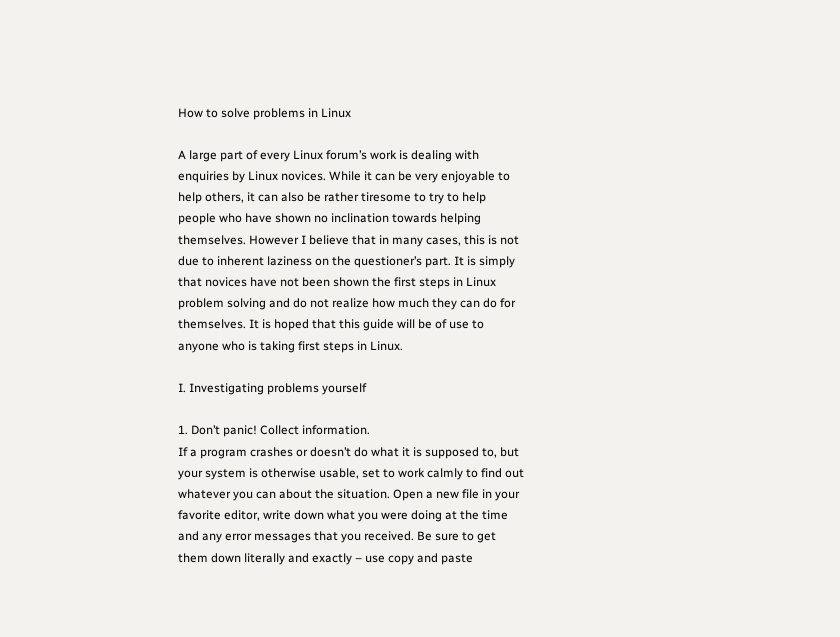How to solve problems in Linux

A large part of every Linux forum’s work is dealing with enquiries by Linux novices. While it can be very enjoyable to help others, it can also be rather tiresome to try to help people who have shown no inclination towards helping themselves. However I believe that in many cases, this is not due to inherent laziness on the questioner’s part. It is simply that novices have not been shown the first steps in Linux problem solving and do not realize how much they can do for themselves. It is hoped that this guide will be of use to anyone who is taking first steps in Linux.

I. Investigating problems yourself

1. Don’t panic! Collect information.
If a program crashes or doesn’t do what it is supposed to, but your system is otherwise usable, set to work calmly to find out whatever you can about the situation. Open a new file in your favorite editor, write down what you were doing at the time and any error messages that you received. Be sure to get them down literally and exactly – use copy and paste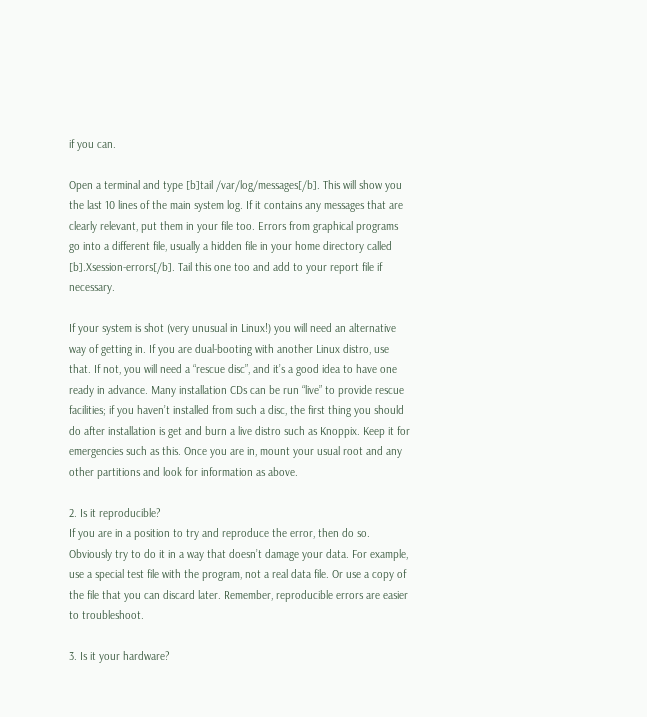if you can.

Open a terminal and type [b]tail /var/log/messages[/b]. This will show you the last 10 lines of the main system log. If it contains any messages that are clearly relevant, put them in your file too. Errors from graphical programs go into a different file, usually a hidden file in your home directory called [b].Xsession-errors[/b]. Tail this one too and add to your report file if necessary.

If your system is shot (very unusual in Linux!) you will need an alternative way of getting in. If you are dual-booting with another Linux distro, use that. If not, you will need a “rescue disc”, and it’s a good idea to have one ready in advance. Many installation CDs can be run “live” to provide rescue facilities; if you haven’t installed from such a disc, the first thing you should do after installation is get and burn a live distro such as Knoppix. Keep it for emergencies such as this. Once you are in, mount your usual root and any other partitions and look for information as above.

2. Is it reproducible?
If you are in a position to try and reproduce the error, then do so. Obviously try to do it in a way that doesn’t damage your data. For example, use a special test file with the program, not a real data file. Or use a copy of the file that you can discard later. Remember, reproducible errors are easier to troubleshoot.

3. Is it your hardware?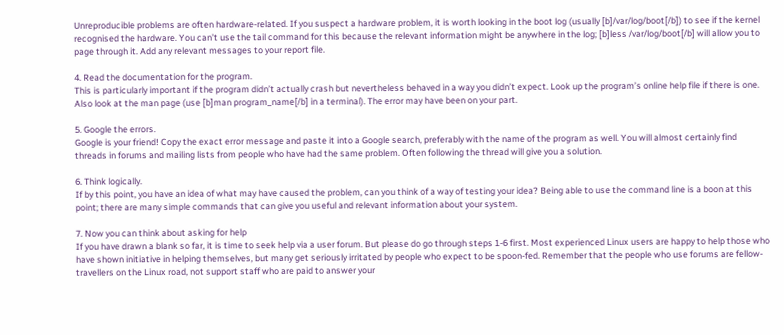Unreproducible problems are often hardware-related. If you suspect a hardware problem, it is worth looking in the boot log (usually [b]/var/log/boot[/b]) to see if the kernel recognised the hardware. You can’t use the tail command for this because the relevant information might be anywhere in the log; [b]less /var/log/boot[/b] will allow you to page through it. Add any relevant messages to your report file.

4. Read the documentation for the program.
This is particularly important if the program didn’t actually crash but nevertheless behaved in a way you didn’t expect. Look up the program’s online help file if there is one. Also look at the man page (use [b]man program_name[/b] in a terminal). The error may have been on your part.

5. Google the errors.
Google is your friend! Copy the exact error message and paste it into a Google search, preferably with the name of the program as well. You will almost certainly find threads in forums and mailing lists from people who have had the same problem. Often following the thread will give you a solution.

6. Think logically.
If by this point, you have an idea of what may have caused the problem, can you think of a way of testing your idea? Being able to use the command line is a boon at this point; there are many simple commands that can give you useful and relevant information about your system.

7. Now you can think about asking for help
If you have drawn a blank so far, it is time to seek help via a user forum. But please do go through steps 1-6 first. Most experienced Linux users are happy to help those who have shown initiative in helping themselves, but many get seriously irritated by people who expect to be spoon-fed. Remember that the people who use forums are fellow-travellers on the Linux road, not support staff who are paid to answer your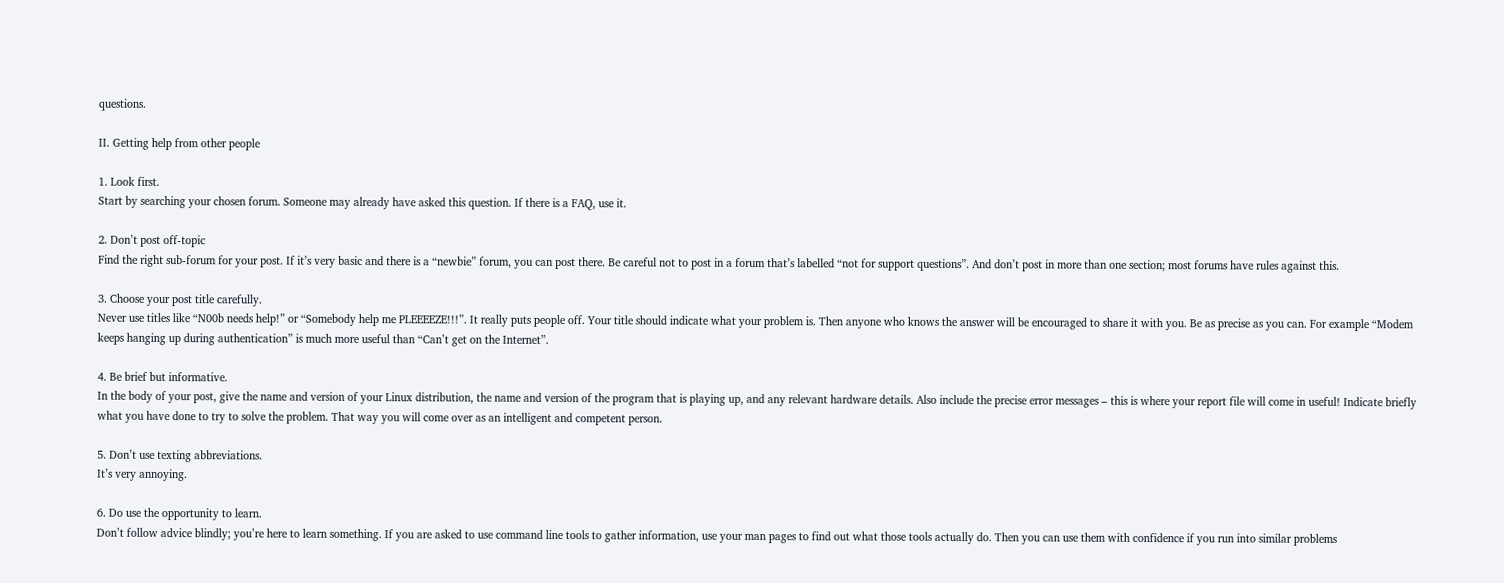questions.

II. Getting help from other people

1. Look first.
Start by searching your chosen forum. Someone may already have asked this question. If there is a FAQ, use it.

2. Don’t post off-topic
Find the right sub-forum for your post. If it’s very basic and there is a “newbie” forum, you can post there. Be careful not to post in a forum that’s labelled “not for support questions”. And don’t post in more than one section; most forums have rules against this.

3. Choose your post title carefully.
Never use titles like “N00b needs help!” or “Somebody help me PLEEEEZE!!!”. It really puts people off. Your title should indicate what your problem is. Then anyone who knows the answer will be encouraged to share it with you. Be as precise as you can. For example “Modem keeps hanging up during authentication” is much more useful than “Can’t get on the Internet”.

4. Be brief but informative.
In the body of your post, give the name and version of your Linux distribution, the name and version of the program that is playing up, and any relevant hardware details. Also include the precise error messages – this is where your report file will come in useful! Indicate briefly what you have done to try to solve the problem. That way you will come over as an intelligent and competent person.

5. Don’t use texting abbreviations.
It’s very annoying.

6. Do use the opportunity to learn.
Don’t follow advice blindly; you’re here to learn something. If you are asked to use command line tools to gather information, use your man pages to find out what those tools actually do. Then you can use them with confidence if you run into similar problems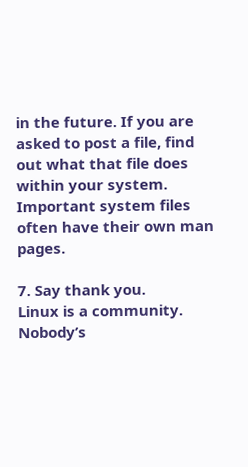in the future. If you are asked to post a file, find out what that file does within your system. Important system files often have their own man pages.

7. Say thank you.
Linux is a community. Nobody’s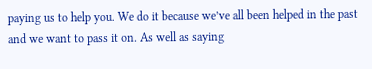paying us to help you. We do it because we’ve all been helped in the past and we want to pass it on. As well as saying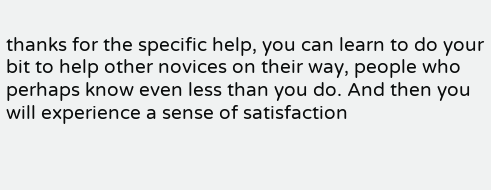thanks for the specific help, you can learn to do your bit to help other novices on their way, people who perhaps know even less than you do. And then you will experience a sense of satisfaction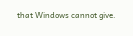that Windows cannot give.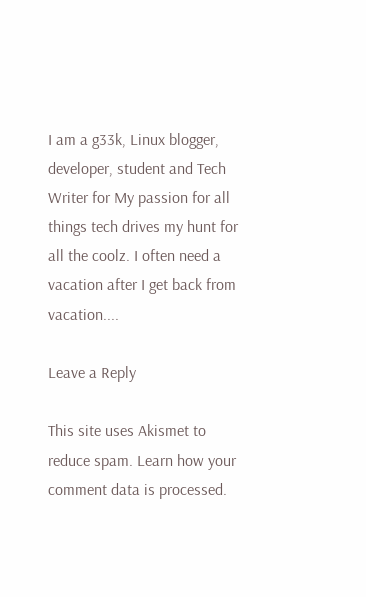I am a g33k, Linux blogger, developer, student and Tech Writer for My passion for all things tech drives my hunt for all the coolz. I often need a vacation after I get back from vacation....

Leave a Reply

This site uses Akismet to reduce spam. Learn how your comment data is processed.